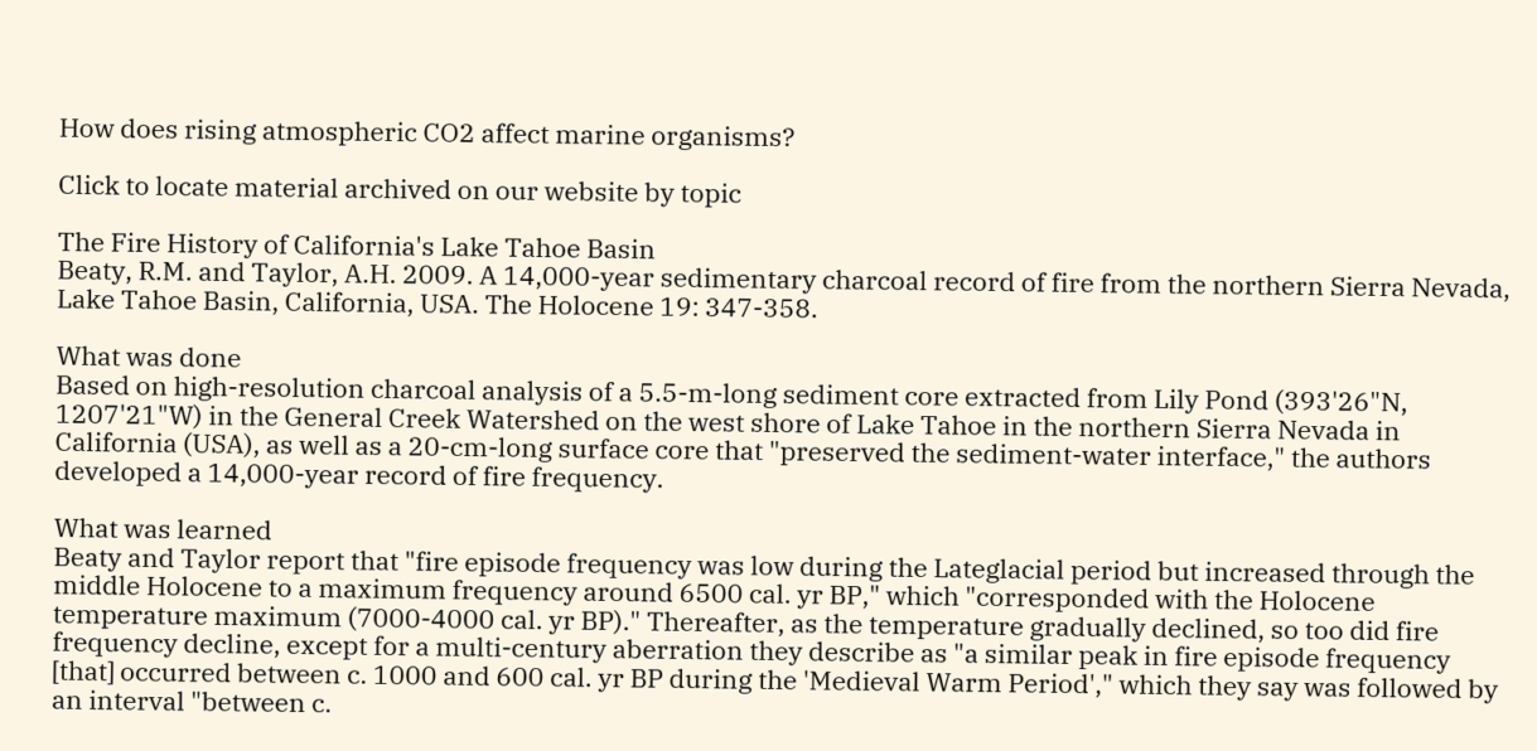How does rising atmospheric CO2 affect marine organisms?

Click to locate material archived on our website by topic

The Fire History of California's Lake Tahoe Basin
Beaty, R.M. and Taylor, A.H. 2009. A 14,000-year sedimentary charcoal record of fire from the northern Sierra Nevada, Lake Tahoe Basin, California, USA. The Holocene 19: 347-358.

What was done
Based on high-resolution charcoal analysis of a 5.5-m-long sediment core extracted from Lily Pond (393'26"N, 1207'21"W) in the General Creek Watershed on the west shore of Lake Tahoe in the northern Sierra Nevada in California (USA), as well as a 20-cm-long surface core that "preserved the sediment-water interface," the authors developed a 14,000-year record of fire frequency.

What was learned
Beaty and Taylor report that "fire episode frequency was low during the Lateglacial period but increased through the middle Holocene to a maximum frequency around 6500 cal. yr BP," which "corresponded with the Holocene temperature maximum (7000-4000 cal. yr BP)." Thereafter, as the temperature gradually declined, so too did fire frequency decline, except for a multi-century aberration they describe as "a similar peak in fire episode frequency [that] occurred between c. 1000 and 600 cal. yr BP during the 'Medieval Warm Period'," which they say was followed by an interval "between c.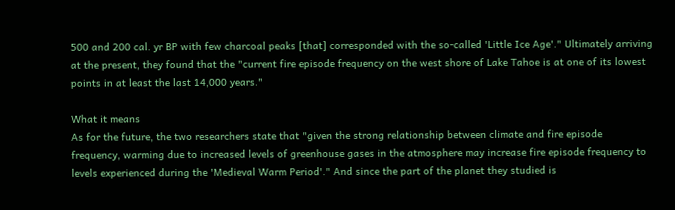500 and 200 cal. yr BP with few charcoal peaks [that] corresponded with the so-called 'Little Ice Age'." Ultimately arriving at the present, they found that the "current fire episode frequency on the west shore of Lake Tahoe is at one of its lowest points in at least the last 14,000 years."

What it means
As for the future, the two researchers state that "given the strong relationship between climate and fire episode frequency, warming due to increased levels of greenhouse gases in the atmosphere may increase fire episode frequency to levels experienced during the 'Medieval Warm Period'." And since the part of the planet they studied is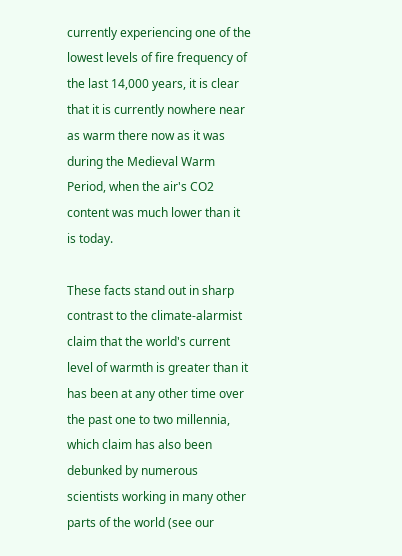currently experiencing one of the lowest levels of fire frequency of the last 14,000 years, it is clear that it is currently nowhere near as warm there now as it was during the Medieval Warm Period, when the air's CO2 content was much lower than it is today.

These facts stand out in sharp contrast to the climate-alarmist claim that the world's current level of warmth is greater than it has been at any other time over the past one to two millennia, which claim has also been debunked by numerous scientists working in many other parts of the world (see our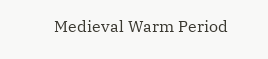Medieval Warm Period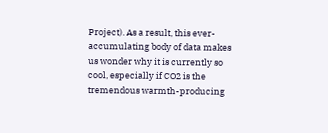Project). As a result, this ever-accumulating body of data makes us wonder why it is currently so cool, especially if CO2 is the tremendous warmth-producing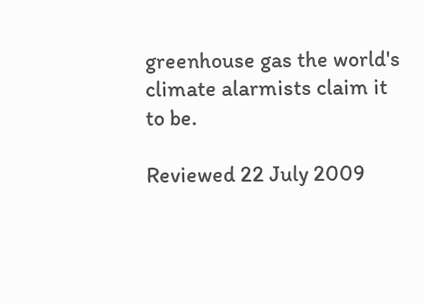greenhouse gas the world's climate alarmists claim it to be.

Reviewed 22 July 2009